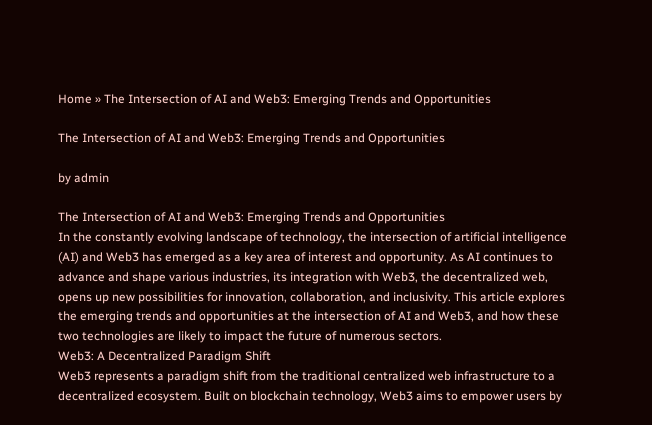Home » The Intersection of AI and Web3: Emerging Trends and Opportunities

The Intersection of AI and Web3: Emerging Trends and Opportunities

by admin

The Intersection of AI and Web3: Emerging Trends and Opportunities
In the constantly evolving landscape of technology, the intersection of artificial intelligence (AI) and Web3 has emerged as a key area of interest and opportunity. As AI continues to advance and shape various industries, its integration with Web3, the decentralized web, opens up new possibilities for innovation, collaboration, and inclusivity. This article explores the emerging trends and opportunities at the intersection of AI and Web3, and how these two technologies are likely to impact the future of numerous sectors.
Web3: A Decentralized Paradigm Shift
Web3 represents a paradigm shift from the traditional centralized web infrastructure to a decentralized ecosystem. Built on blockchain technology, Web3 aims to empower users by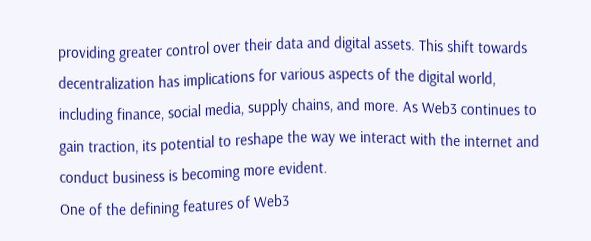providing greater control over their data and digital assets. This shift towards decentralization has implications for various aspects of the digital world, including finance, social media, supply chains, and more. As Web3 continues to gain traction, its potential to reshape the way we interact with the internet and conduct business is becoming more evident.
One of the defining features of Web3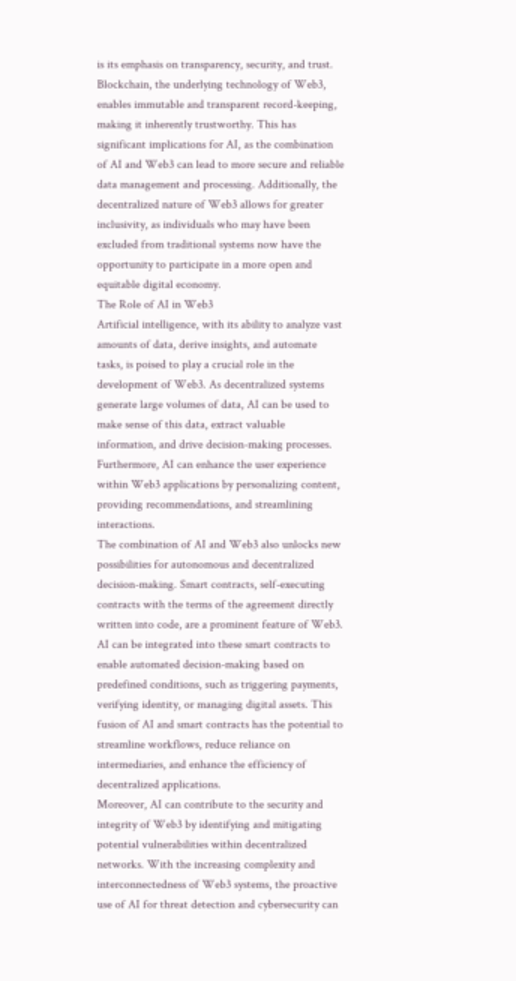is its emphasis on transparency, security, and trust. Blockchain, the underlying technology of Web3, enables immutable and transparent record-keeping, making it inherently trustworthy. This has significant implications for AI, as the combination of AI and Web3 can lead to more secure and reliable data management and processing. Additionally, the decentralized nature of Web3 allows for greater inclusivity, as individuals who may have been excluded from traditional systems now have the opportunity to participate in a more open and equitable digital economy.
The Role of AI in Web3
Artificial intelligence, with its ability to analyze vast amounts of data, derive insights, and automate tasks, is poised to play a crucial role in the development of Web3. As decentralized systems generate large volumes of data, AI can be used to make sense of this data, extract valuable information, and drive decision-making processes. Furthermore, AI can enhance the user experience within Web3 applications by personalizing content, providing recommendations, and streamlining interactions.
The combination of AI and Web3 also unlocks new possibilities for autonomous and decentralized decision-making. Smart contracts, self-executing contracts with the terms of the agreement directly written into code, are a prominent feature of Web3. AI can be integrated into these smart contracts to enable automated decision-making based on predefined conditions, such as triggering payments, verifying identity, or managing digital assets. This fusion of AI and smart contracts has the potential to streamline workflows, reduce reliance on intermediaries, and enhance the efficiency of decentralized applications.
Moreover, AI can contribute to the security and integrity of Web3 by identifying and mitigating potential vulnerabilities within decentralized networks. With the increasing complexity and interconnectedness of Web3 systems, the proactive use of AI for threat detection and cybersecurity can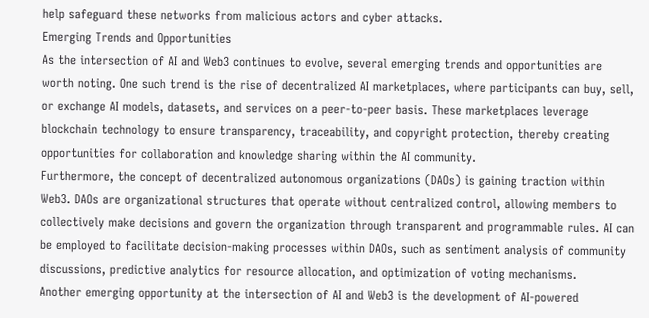help safeguard these networks from malicious actors and cyber attacks.
Emerging Trends and Opportunities
As the intersection of AI and Web3 continues to evolve, several emerging trends and opportunities are worth noting. One such trend is the rise of decentralized AI marketplaces, where participants can buy, sell, or exchange AI models, datasets, and services on a peer-to-peer basis. These marketplaces leverage blockchain technology to ensure transparency, traceability, and copyright protection, thereby creating opportunities for collaboration and knowledge sharing within the AI community.
Furthermore, the concept of decentralized autonomous organizations (DAOs) is gaining traction within Web3. DAOs are organizational structures that operate without centralized control, allowing members to collectively make decisions and govern the organization through transparent and programmable rules. AI can be employed to facilitate decision-making processes within DAOs, such as sentiment analysis of community discussions, predictive analytics for resource allocation, and optimization of voting mechanisms.
Another emerging opportunity at the intersection of AI and Web3 is the development of AI-powered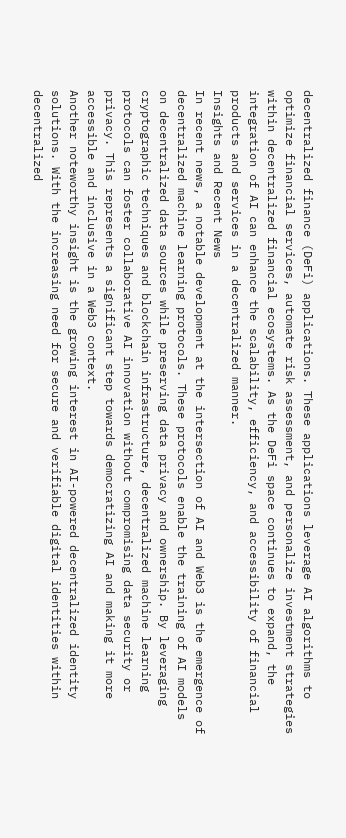decentralized finance (DeFi) applications. These applications leverage AI algorithms to optimize financial services, automate risk assessment, and personalize investment strategies within decentralized financial ecosystems. As the DeFi space continues to expand, the integration of AI can enhance the scalability, efficiency, and accessibility of financial products and services in a decentralized manner.
Insights and Recent News
In recent news, a notable development at the intersection of AI and Web3 is the emergence of decentralized machine learning protocols. These protocols enable the training of AI models on decentralized data sources while preserving data privacy and ownership. By leveraging cryptographic techniques and blockchain infrastructure, decentralized machine learning protocols can foster collaborative AI innovation without compromising data security or privacy. This represents a significant step towards democratizing AI and making it more accessible and inclusive in a Web3 context.
Another noteworthy insight is the growing interest in AI-powered decentralized identity solutions. With the increasing need for secure and verifiable digital identities within decentralized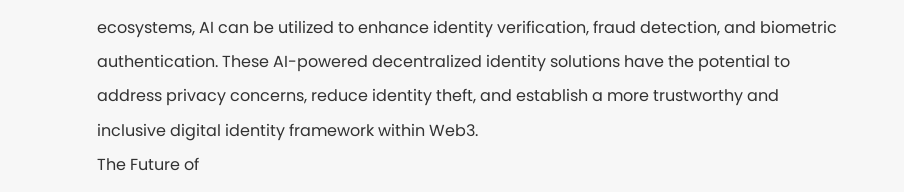ecosystems, AI can be utilized to enhance identity verification, fraud detection, and biometric authentication. These AI-powered decentralized identity solutions have the potential to address privacy concerns, reduce identity theft, and establish a more trustworthy and inclusive digital identity framework within Web3.
The Future of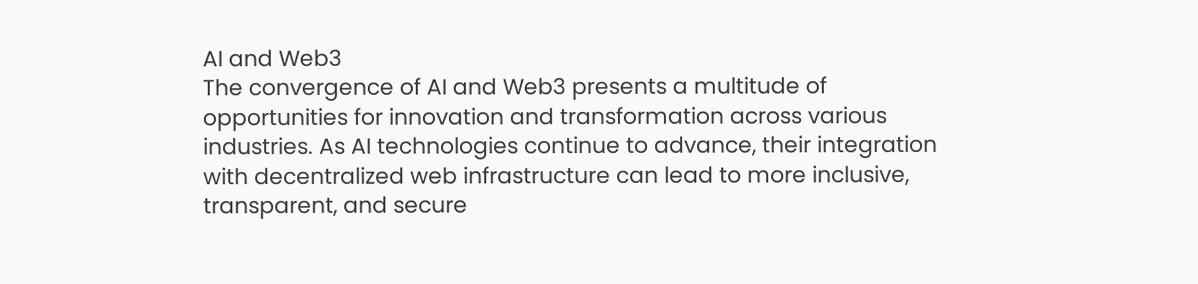AI and Web3
The convergence of AI and Web3 presents a multitude of opportunities for innovation and transformation across various industries. As AI technologies continue to advance, their integration with decentralized web infrastructure can lead to more inclusive, transparent, and secure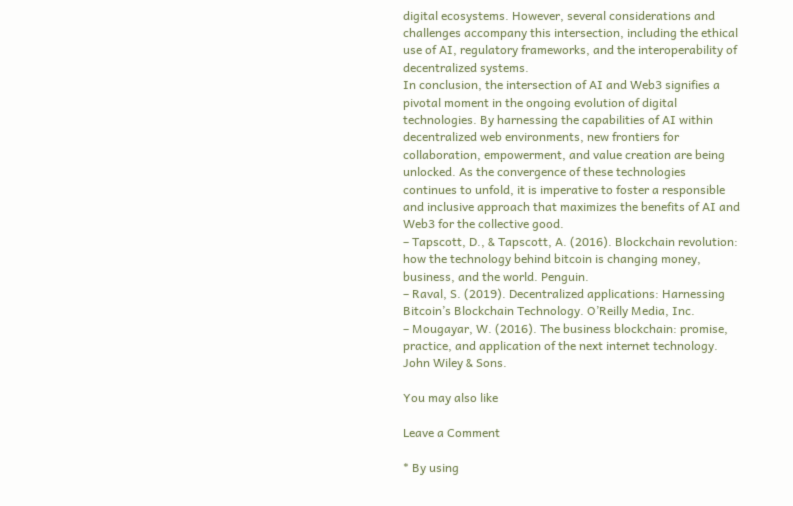digital ecosystems. However, several considerations and challenges accompany this intersection, including the ethical use of AI, regulatory frameworks, and the interoperability of decentralized systems.
In conclusion, the intersection of AI and Web3 signifies a pivotal moment in the ongoing evolution of digital technologies. By harnessing the capabilities of AI within decentralized web environments, new frontiers for collaboration, empowerment, and value creation are being unlocked. As the convergence of these technologies continues to unfold, it is imperative to foster a responsible and inclusive approach that maximizes the benefits of AI and Web3 for the collective good.
– Tapscott, D., & Tapscott, A. (2016). Blockchain revolution: how the technology behind bitcoin is changing money, business, and the world. Penguin.
– Raval, S. (2019). Decentralized applications: Harnessing Bitcoin’s Blockchain Technology. O’Reilly Media, Inc.
– Mougayar, W. (2016). The business blockchain: promise, practice, and application of the next internet technology. John Wiley & Sons.

You may also like

Leave a Comment

* By using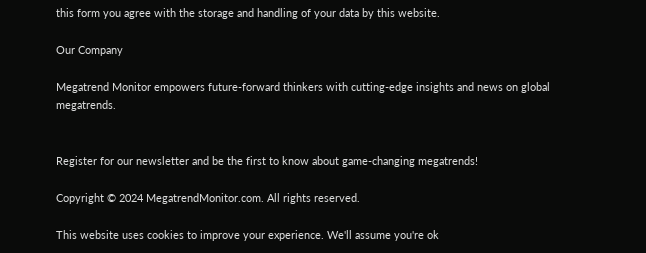this form you agree with the storage and handling of your data by this website.

Our Company

Megatrend Monitor empowers future-forward thinkers with cutting-edge insights and news on global megatrends.


Register for our newsletter and be the first to know about game-changing megatrends!

Copyright © 2024 MegatrendMonitor.com. All rights reserved.

This website uses cookies to improve your experience. We'll assume you're ok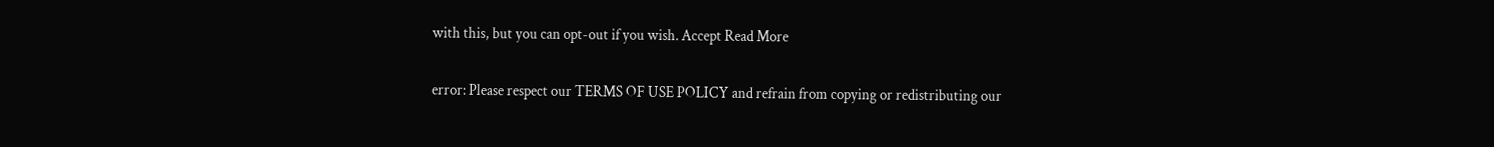with this, but you can opt-out if you wish. Accept Read More

error: Please respect our TERMS OF USE POLICY and refrain from copying or redistributing our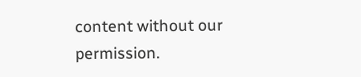content without our permission.